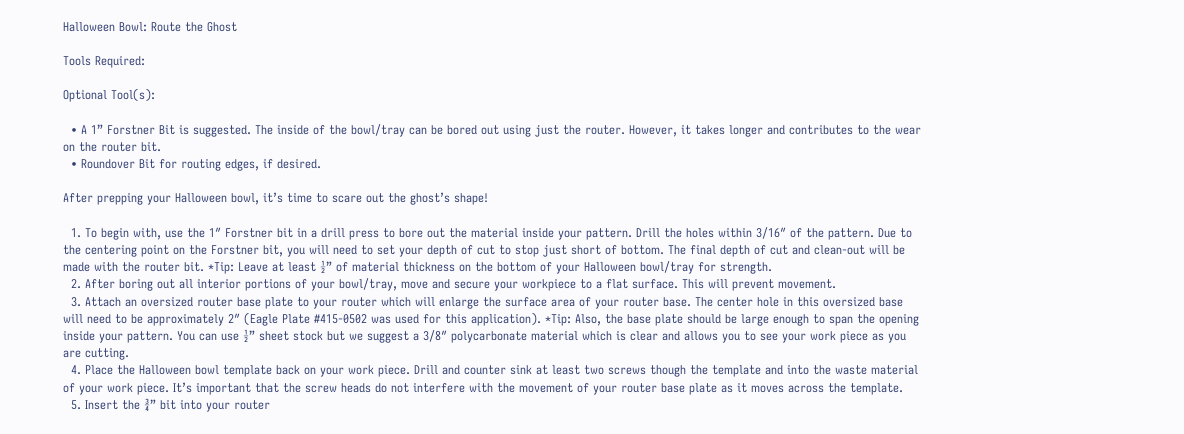Halloween Bowl: Route the Ghost

Tools Required:

Optional Tool(s):

  • A 1” Forstner Bit is suggested. The inside of the bowl/tray can be bored out using just the router. However, it takes longer and contributes to the wear on the router bit.
  • Roundover Bit for routing edges, if desired.

After prepping your Halloween bowl, it’s time to scare out the ghost’s shape!

  1. To begin with, use the 1″ Forstner bit in a drill press to bore out the material inside your pattern. Drill the holes within 3⁄16″ of the pattern. Due to the centering point on the Forstner bit, you will need to set your depth of cut to stop just short of bottom. The final depth of cut and clean-out will be made with the router bit. *Tip: Leave at least ½” of material thickness on the bottom of your Halloween bowl/tray for strength.
  2. After boring out all interior portions of your bowl/tray, move and secure your workpiece to a flat surface. This will prevent movement.
  3. Attach an oversized router base plate to your router which will enlarge the surface area of your router base. The center hole in this oversized base will need to be approximately 2″ (Eagle Plate #415-0502 was used for this application). *Tip: Also, the base plate should be large enough to span the opening inside your pattern. You can use ½” sheet stock but we suggest a 3⁄8″ polycarbonate material which is clear and allows you to see your work piece as you are cutting.
  4. Place the Halloween bowl template back on your work piece. Drill and counter sink at least two screws though the template and into the waste material of your work piece. It’s important that the screw heads do not interfere with the movement of your router base plate as it moves across the template.
  5. Insert the ¾” bit into your router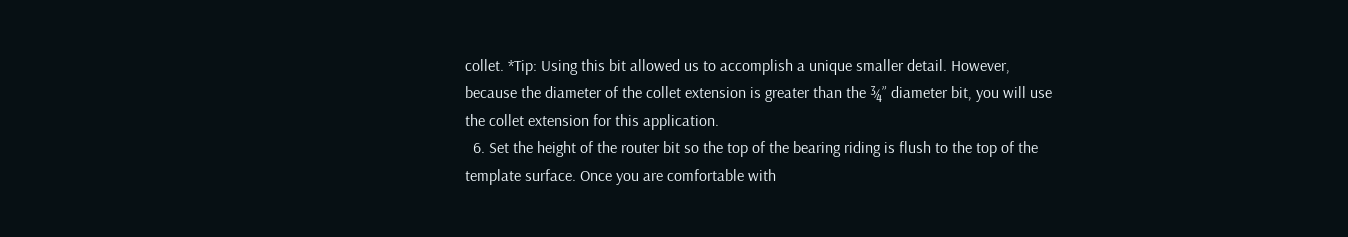collet. *Tip: Using this bit allowed us to accomplish a unique smaller detail. However, because the diameter of the collet extension is greater than the ¾” diameter bit, you will use the collet extension for this application.
  6. Set the height of the router bit so the top of the bearing riding is flush to the top of the template surface. Once you are comfortable with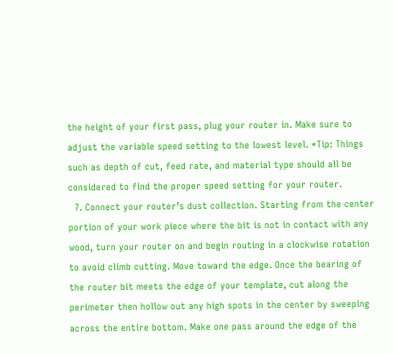the height of your first pass, plug your router in. Make sure to adjust the variable speed setting to the lowest level. *Tip: Things such as depth of cut, feed rate, and material type should all be considered to find the proper speed setting for your router.
  7. Connect your router’s dust collection. Starting from the center portion of your work piece where the bit is not in contact with any wood, turn your router on and begin routing in a clockwise rotation to avoid climb cutting. Move toward the edge. Once the bearing of the router bit meets the edge of your template, cut along the perimeter then hollow out any high spots in the center by sweeping across the entire bottom. Make one pass around the edge of the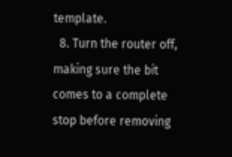template.
  8. Turn the router off, making sure the bit comes to a complete stop before removing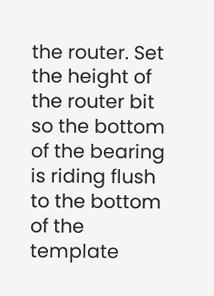the router. Set the height of the router bit so the bottom of the bearing is riding flush to the bottom of the template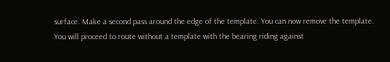surface. Make a second pass around the edge of the template. You can now remove the template. You will proceed to route without a template with the bearing riding against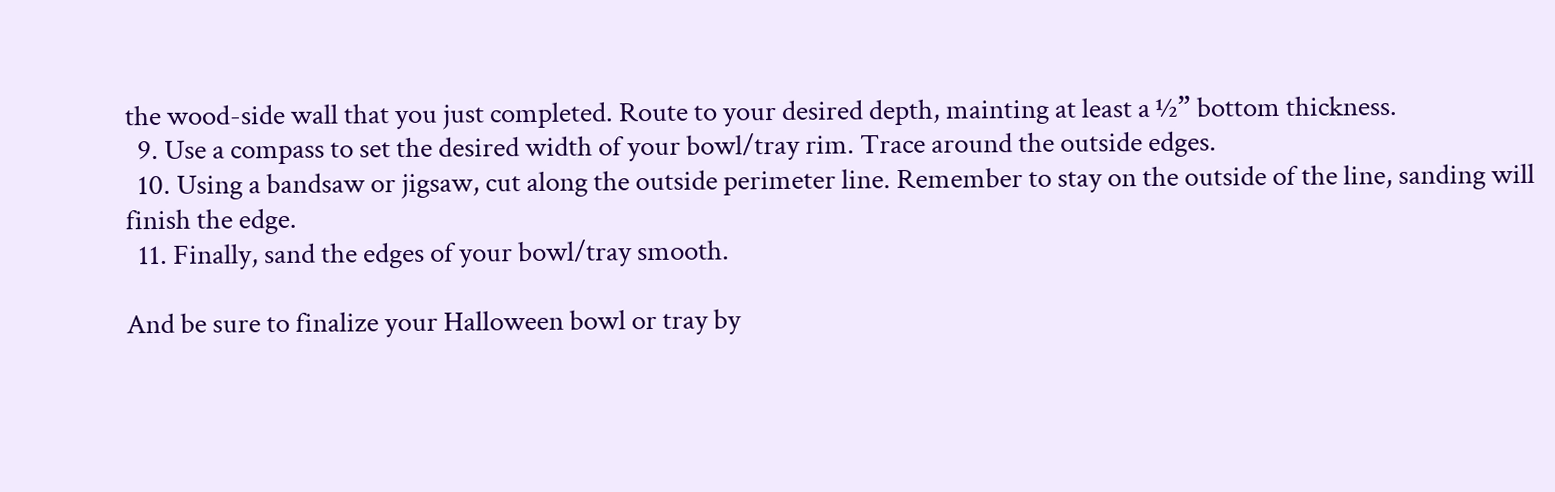the wood-side wall that you just completed. Route to your desired depth, mainting at least a ½” bottom thickness.
  9. Use a compass to set the desired width of your bowl/tray rim. Trace around the outside edges.
  10. Using a bandsaw or jigsaw, cut along the outside perimeter line. Remember to stay on the outside of the line, sanding will finish the edge.
  11. Finally, sand the edges of your bowl/tray smooth.

And be sure to finalize your Halloween bowl or tray by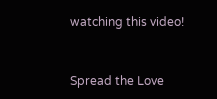watching this video!


Spread the Love